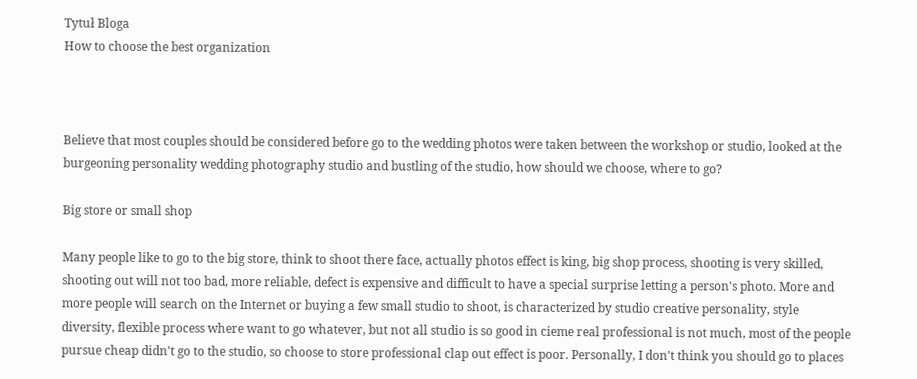Tytuł Bloga
How to choose the best organization



Believe that most couples should be considered before go to the wedding photos were taken between the workshop or studio, looked at the burgeoning personality wedding photography studio and bustling of the studio, how should we choose, where to go?

Big store or small shop

Many people like to go to the big store, think to shoot there face, actually photos effect is king, big shop process, shooting is very skilled, shooting out will not too bad, more reliable, defect is expensive and difficult to have a special surprise letting a person's photo. More and more people will search on the Internet or buying a few small studio to shoot, is characterized by studio creative personality, style diversity, flexible process where want to go whatever, but not all studio is so good in cieme real professional is not much, most of the people pursue cheap didn't go to the studio, so choose to store professional clap out effect is poor. Personally, I don't think you should go to places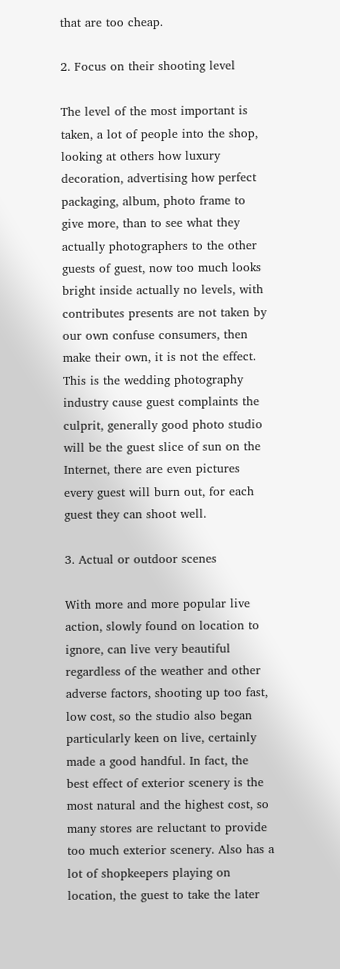that are too cheap.

2. Focus on their shooting level

The level of the most important is taken, a lot of people into the shop, looking at others how luxury decoration, advertising how perfect packaging, album, photo frame to give more, than to see what they actually photographers to the other guests of guest, now too much looks bright inside actually no levels, with contributes presents are not taken by our own confuse consumers, then make their own, it is not the effect. This is the wedding photography industry cause guest complaints the culprit, generally good photo studio will be the guest slice of sun on the Internet, there are even pictures every guest will burn out, for each guest they can shoot well.

3. Actual or outdoor scenes

With more and more popular live action, slowly found on location to ignore, can live very beautiful regardless of the weather and other adverse factors, shooting up too fast, low cost, so the studio also began particularly keen on live, certainly made a good handful. In fact, the best effect of exterior scenery is the most natural and the highest cost, so many stores are reluctant to provide too much exterior scenery. Also has a lot of shopkeepers playing on location, the guest to take the later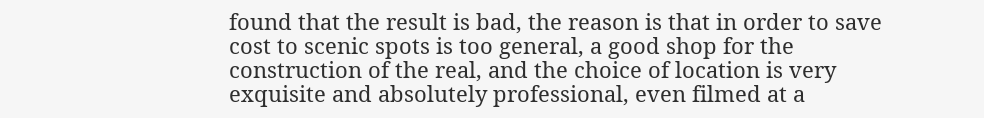found that the result is bad, the reason is that in order to save cost to scenic spots is too general, a good shop for the construction of the real, and the choice of location is very exquisite and absolutely professional, even filmed at a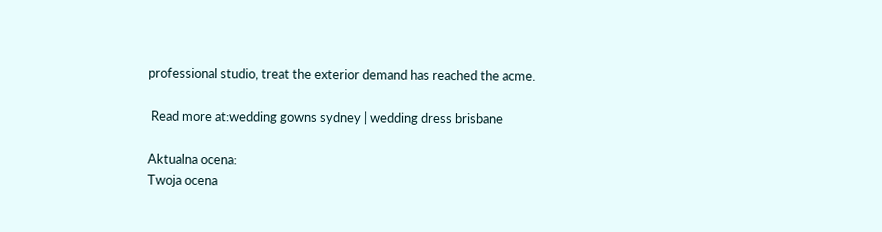professional studio, treat the exterior demand has reached the acme.

 Read more at:wedding gowns sydney | wedding dress brisbane

Aktualna ocena:
Twoja ocena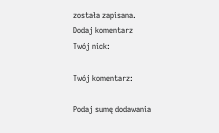została zapisana.
Dodaj komentarz
Twój nick:

Twój komentarz:

Podaj sumę dodawania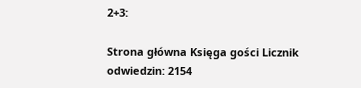2+3:

Strona główna Księga gości Licznik odwiedzin: 2154